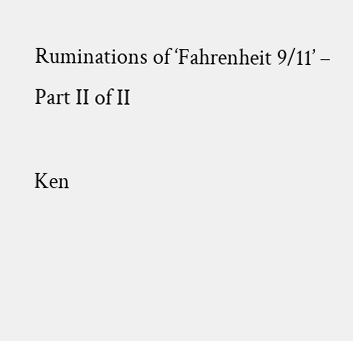Ruminations of ‘Fahrenheit 9/11’ – Part II of II

Ken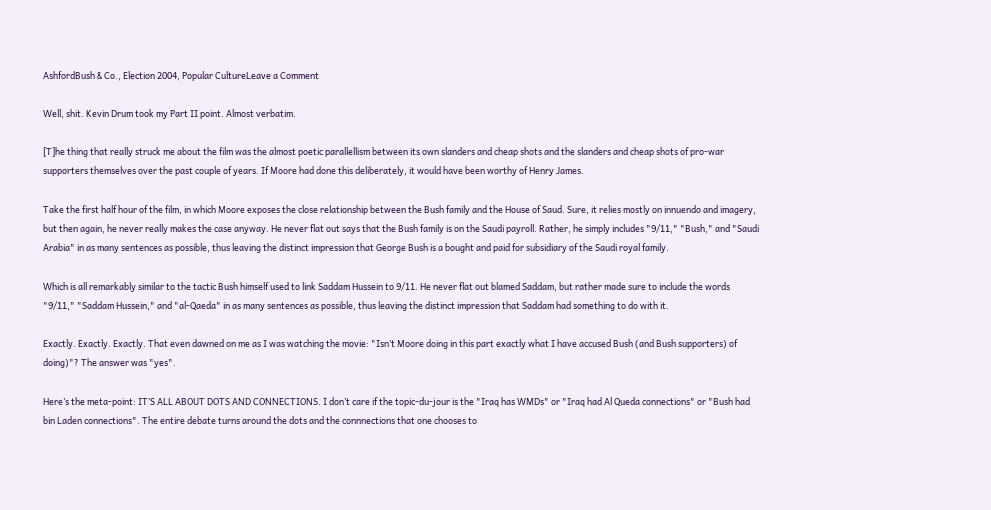AshfordBush & Co., Election 2004, Popular CultureLeave a Comment

Well, shit. Kevin Drum took my Part II point. Almost verbatim.

[T]he thing that really struck me about the film was the almost poetic parallellism between its own slanders and cheap shots and the slanders and cheap shots of pro-war supporters themselves over the past couple of years. If Moore had done this deliberately, it would have been worthy of Henry James.

Take the first half hour of the film, in which Moore exposes the close relationship between the Bush family and the House of Saud. Sure, it relies mostly on innuendo and imagery, but then again, he never really makes the case anyway. He never flat out says that the Bush family is on the Saudi payroll. Rather, he simply includes "9/11," "Bush," and "Saudi Arabia" in as many sentences as possible, thus leaving the distinct impression that George Bush is a bought and paid for subsidiary of the Saudi royal family.

Which is all remarkably similar to the tactic Bush himself used to link Saddam Hussein to 9/11. He never flat out blamed Saddam, but rather made sure to include the words "9/11," "Saddam Hussein," and "al-Qaeda" in as many sentences as possible, thus leaving the distinct impression that Saddam had something to do with it.

Exactly. Exactly. Exactly. That even dawned on me as I was watching the movie: "Isn’t Moore doing in this part exactly what I have accused Bush (and Bush supporters) of doing)"? The answer was "yes".

Here’s the meta-point: IT’S ALL ABOUT DOTS AND CONNECTIONS. I don’t care if the topic-du-jour is the "Iraq has WMDs" or "Iraq had Al Queda connections" or "Bush had bin Laden connections". The entire debate turns around the dots and the connnections that one chooses to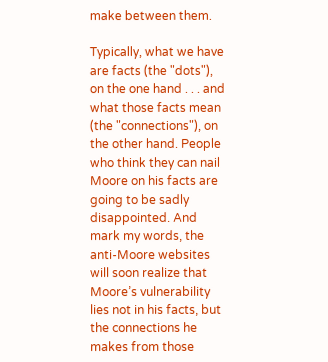make between them.

Typically, what we have are facts (the "dots"), on the one hand . . . and what those facts mean (the "connections"), on the other hand. People who think they can nail Moore on his facts are going to be sadly disappointed. And mark my words, the anti-Moore websites will soon realize that Moore’s vulnerability lies not in his facts, but the connections he makes from those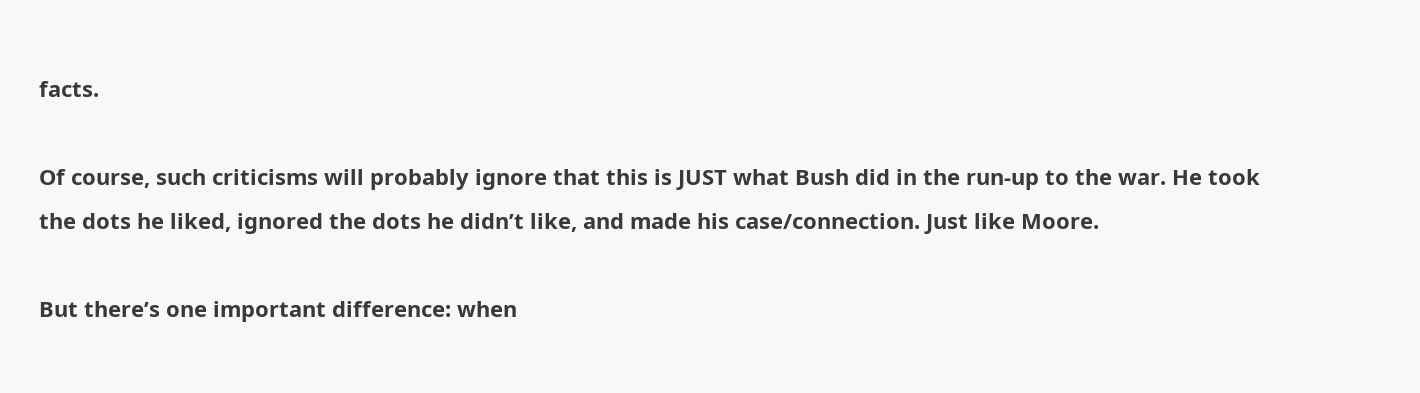facts.

Of course, such criticisms will probably ignore that this is JUST what Bush did in the run-up to the war. He took the dots he liked, ignored the dots he didn’t like, and made his case/connection. Just like Moore.

But there’s one important difference: when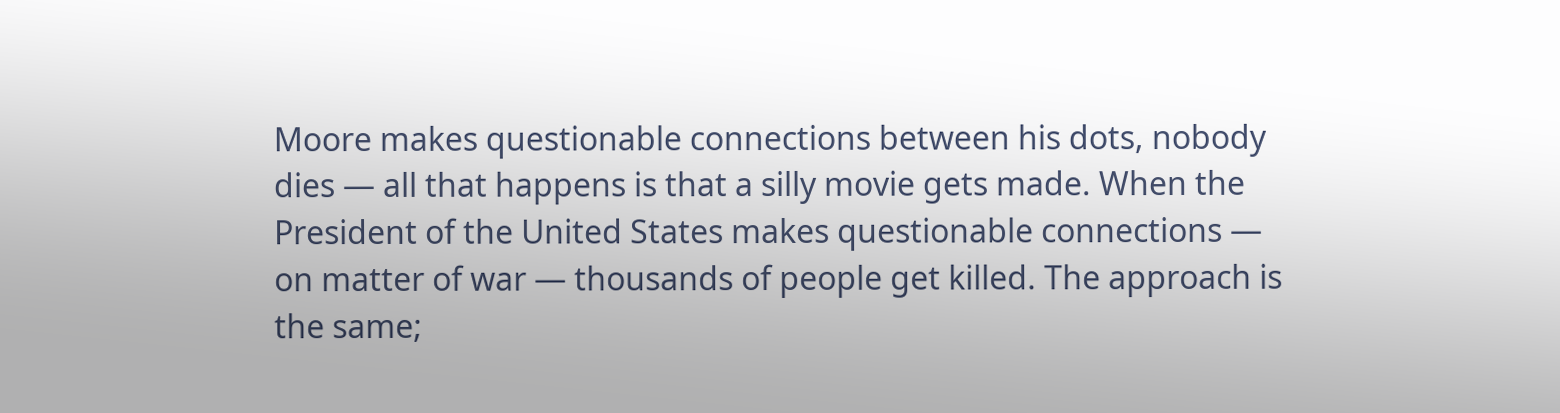Moore makes questionable connections between his dots, nobody dies — all that happens is that a silly movie gets made. When the President of the United States makes questionable connections — on matter of war — thousands of people get killed. The approach is the same;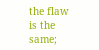the flaw is the same;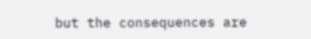but the consequences are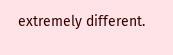extremely different.